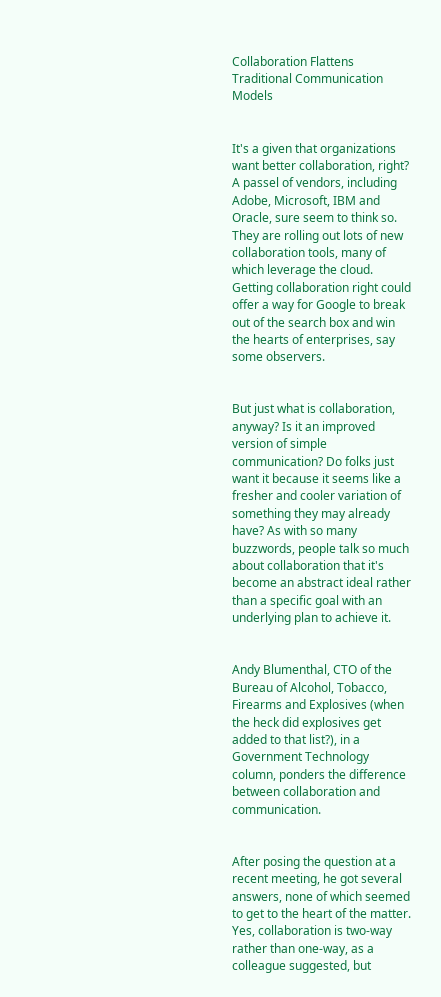Collaboration Flattens Traditional Communication Models


It's a given that organizations want better collaboration, right? A passel of vendors, including Adobe, Microsoft, IBM and Oracle, sure seem to think so. They are rolling out lots of new collaboration tools, many of which leverage the cloud. Getting collaboration right could offer a way for Google to break out of the search box and win the hearts of enterprises, say some observers.


But just what is collaboration, anyway? Is it an improved version of simple communication? Do folks just want it because it seems like a fresher and cooler variation of something they may already have? As with so many buzzwords, people talk so much about collaboration that it's become an abstract ideal rather than a specific goal with an underlying plan to achieve it.


Andy Blumenthal, CTO of the Bureau of Alcohol, Tobacco, Firearms and Explosives (when the heck did explosives get added to that list?), in a Government Technology column, ponders the difference between collaboration and communication.


After posing the question at a recent meeting, he got several answers, none of which seemed to get to the heart of the matter. Yes, collaboration is two-way rather than one-way, as a colleague suggested, but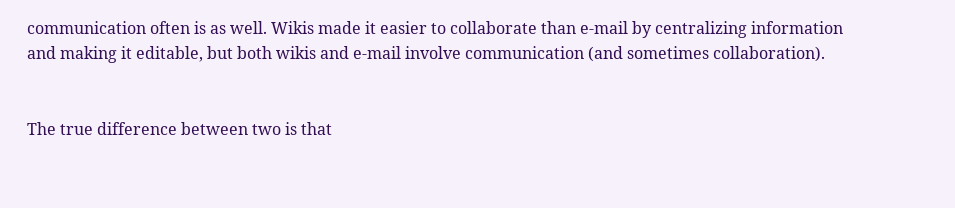communication often is as well. Wikis made it easier to collaborate than e-mail by centralizing information and making it editable, but both wikis and e-mail involve communication (and sometimes collaboration).


The true difference between two is that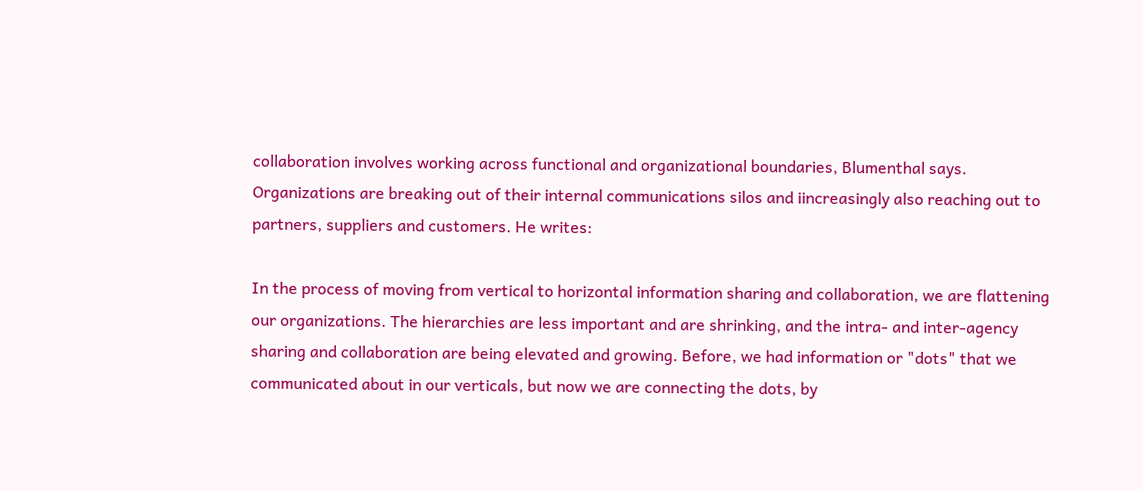collaboration involves working across functional and organizational boundaries, Blumenthal says. Organizations are breaking out of their internal communications silos and iincreasingly also reaching out to partners, suppliers and customers. He writes:

In the process of moving from vertical to horizontal information sharing and collaboration, we are flattening our organizations. The hierarchies are less important and are shrinking, and the intra- and inter-agency sharing and collaboration are being elevated and growing. Before, we had information or "dots" that we communicated about in our verticals, but now we are connecting the dots, by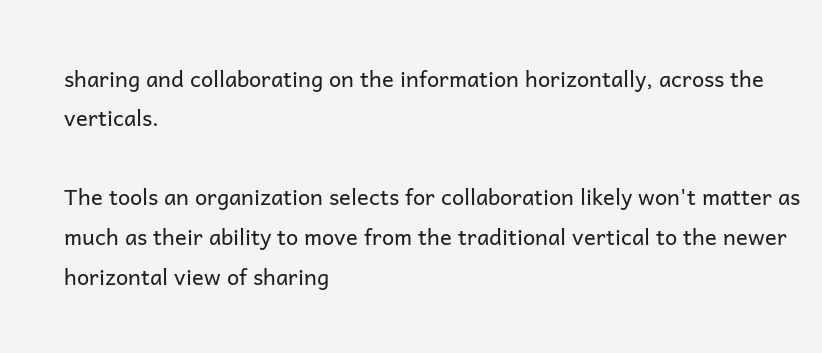sharing and collaborating on the information horizontally, across the verticals.

The tools an organization selects for collaboration likely won't matter as much as their ability to move from the traditional vertical to the newer horizontal view of sharing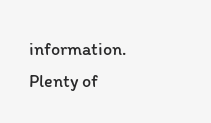information. Plenty of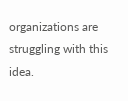organizations are struggling with this idea.